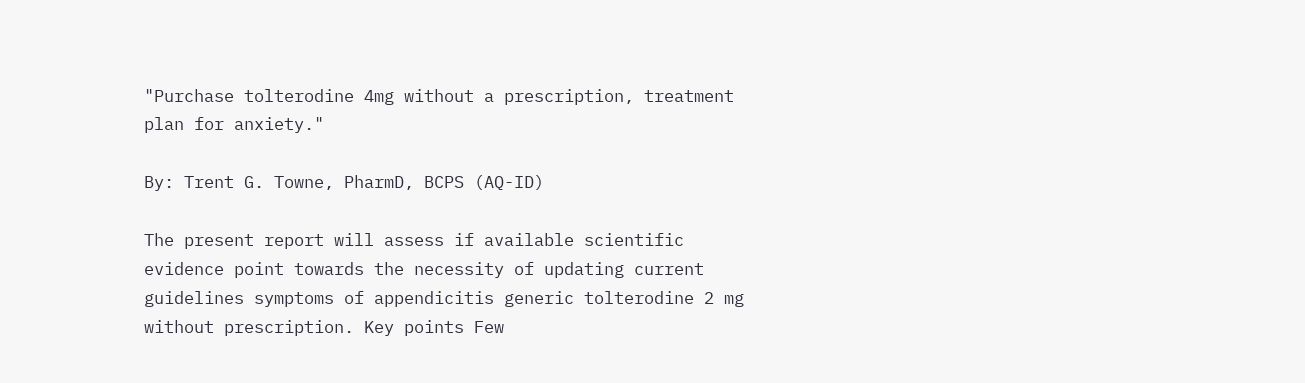"Purchase tolterodine 4mg without a prescription, treatment plan for anxiety."

By: Trent G. Towne, PharmD, BCPS (AQ-ID)

The present report will assess if available scientific evidence point towards the necessity of updating current guidelines symptoms of appendicitis generic tolterodine 2 mg without prescription. Key points Few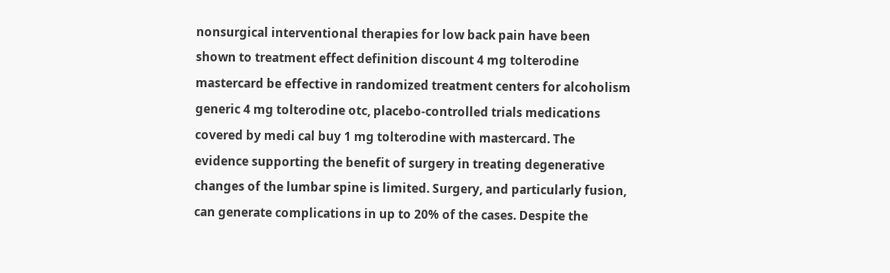nonsurgical interventional therapies for low back pain have been shown to treatment effect definition discount 4 mg tolterodine mastercard be effective in randomized treatment centers for alcoholism generic 4 mg tolterodine otc, placebo-controlled trials medications covered by medi cal buy 1 mg tolterodine with mastercard. The evidence supporting the benefit of surgery in treating degenerative changes of the lumbar spine is limited. Surgery, and particularly fusion, can generate complications in up to 20% of the cases. Despite the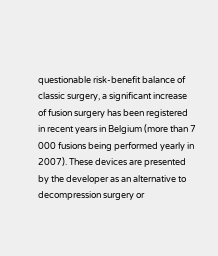questionable risk-benefit balance of classic surgery, a significant increase of fusion surgery has been registered in recent years in Belgium (more than 7 000 fusions being performed yearly in 2007). These devices are presented by the developer as an alternative to decompression surgery or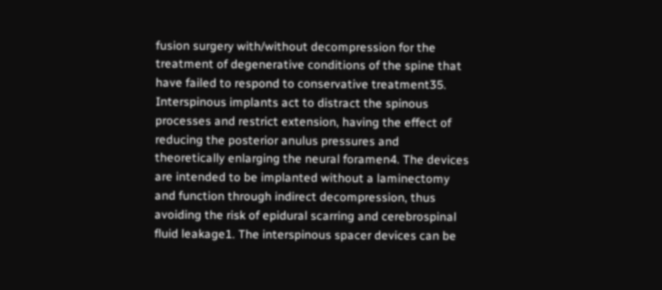fusion surgery with/without decompression for the treatment of degenerative conditions of the spine that have failed to respond to conservative treatment35. Interspinous implants act to distract the spinous processes and restrict extension, having the effect of reducing the posterior anulus pressures and theoretically enlarging the neural foramen4. The devices are intended to be implanted without a laminectomy and function through indirect decompression, thus avoiding the risk of epidural scarring and cerebrospinal fluid leakage1. The interspinous spacer devices can be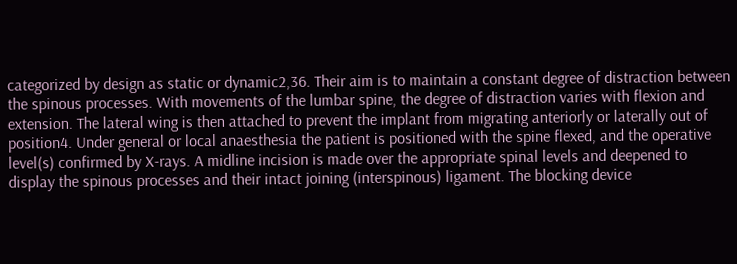categorized by design as static or dynamic2,36. Their aim is to maintain a constant degree of distraction between the spinous processes. With movements of the lumbar spine, the degree of distraction varies with flexion and extension. The lateral wing is then attached to prevent the implant from migrating anteriorly or laterally out of position4. Under general or local anaesthesia the patient is positioned with the spine flexed, and the operative level(s) confirmed by X-rays. A midline incision is made over the appropriate spinal levels and deepened to display the spinous processes and their intact joining (interspinous) ligament. The blocking device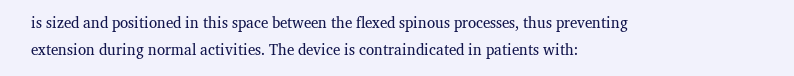is sized and positioned in this space between the flexed spinous processes, thus preventing extension during normal activities. The device is contraindicated in patients with: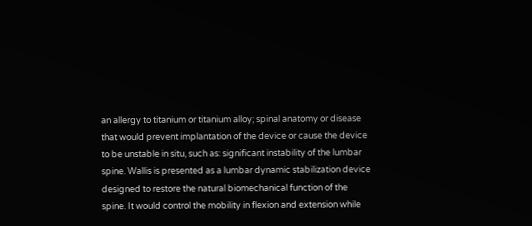an allergy to titanium or titanium alloy; spinal anatomy or disease that would prevent implantation of the device or cause the device to be unstable in situ, such as: significant instability of the lumbar spine. Wallis is presented as a lumbar dynamic stabilization device designed to restore the natural biomechanical function of the spine. It would control the mobility in flexion and extension while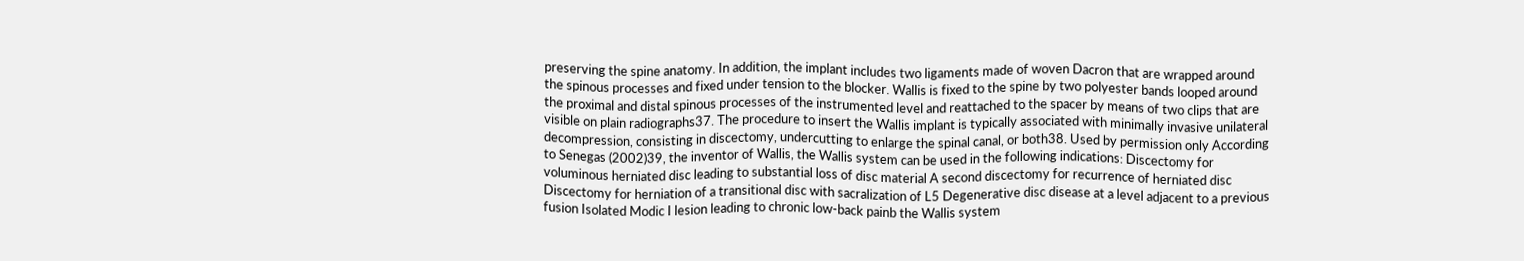preserving the spine anatomy. In addition, the implant includes two ligaments made of woven Dacron that are wrapped around the spinous processes and fixed under tension to the blocker. Wallis is fixed to the spine by two polyester bands looped around the proximal and distal spinous processes of the instrumented level and reattached to the spacer by means of two clips that are visible on plain radiographs37. The procedure to insert the Wallis implant is typically associated with minimally invasive unilateral decompression, consisting in discectomy, undercutting to enlarge the spinal canal, or both38. Used by permission only According to Senegas (2002)39, the inventor of Wallis, the Wallis system can be used in the following indications: Discectomy for voluminous herniated disc leading to substantial loss of disc material A second discectomy for recurrence of herniated disc Discectomy for herniation of a transitional disc with sacralization of L5 Degenerative disc disease at a level adjacent to a previous fusion Isolated Modic I lesion leading to chronic low-back painb the Wallis system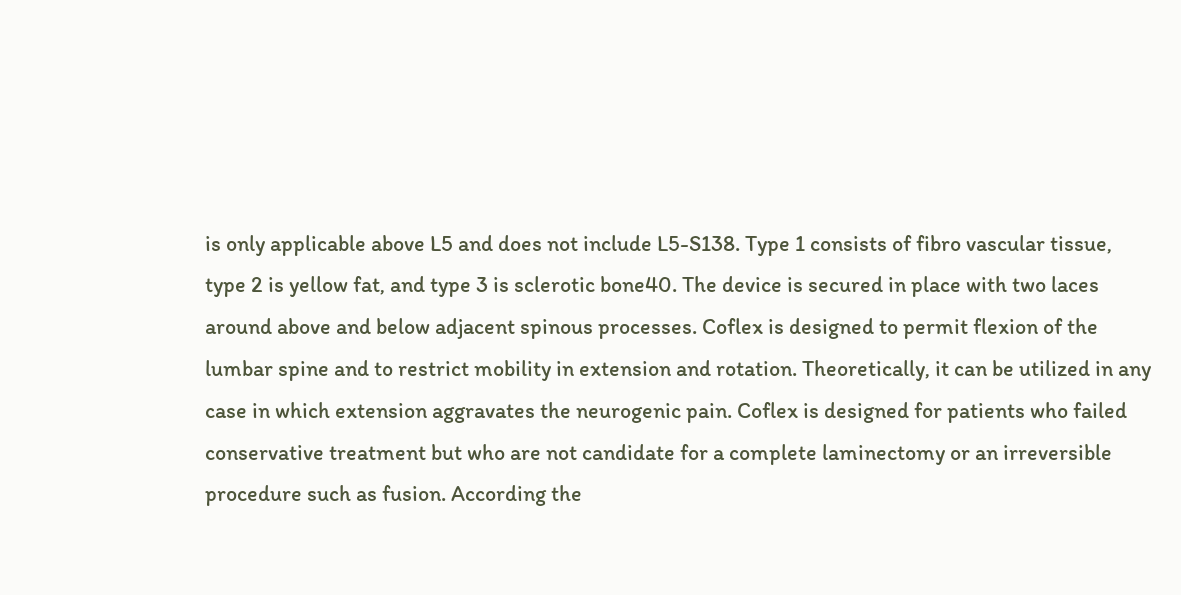is only applicable above L5 and does not include L5-S138. Type 1 consists of fibro vascular tissue, type 2 is yellow fat, and type 3 is sclerotic bone40. The device is secured in place with two laces around above and below adjacent spinous processes. Coflex is designed to permit flexion of the lumbar spine and to restrict mobility in extension and rotation. Theoretically, it can be utilized in any case in which extension aggravates the neurogenic pain. Coflex is designed for patients who failed conservative treatment but who are not candidate for a complete laminectomy or an irreversible procedure such as fusion. According the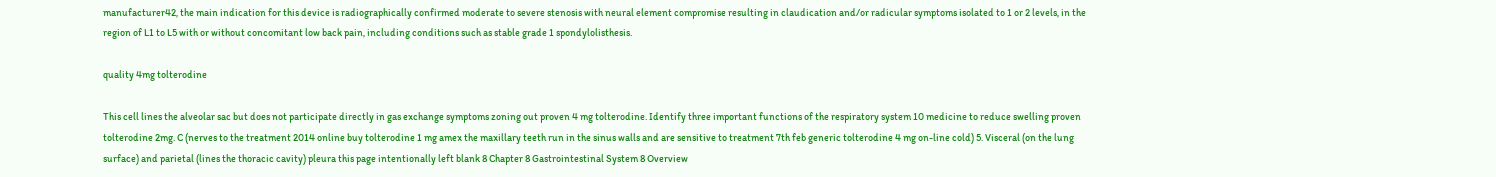manufacturer42, the main indication for this device is radiographically confirmed moderate to severe stenosis with neural element compromise resulting in claudication and/or radicular symptoms isolated to 1 or 2 levels, in the region of L1 to L5 with or without concomitant low back pain, including conditions such as stable grade 1 spondylolisthesis.

quality 4mg tolterodine

This cell lines the alveolar sac but does not participate directly in gas exchange symptoms zoning out proven 4 mg tolterodine. Identify three important functions of the respiratory system 10 medicine to reduce swelling proven tolterodine 2mg. C (nerves to the treatment 2014 online buy tolterodine 1 mg amex the maxillary teeth run in the sinus walls and are sensitive to treatment 7th feb generic tolterodine 4 mg on-line cold) 5. Visceral (on the lung surface) and parietal (lines the thoracic cavity) pleura this page intentionally left blank 8 Chapter 8 Gastrointestinal System 8 Overview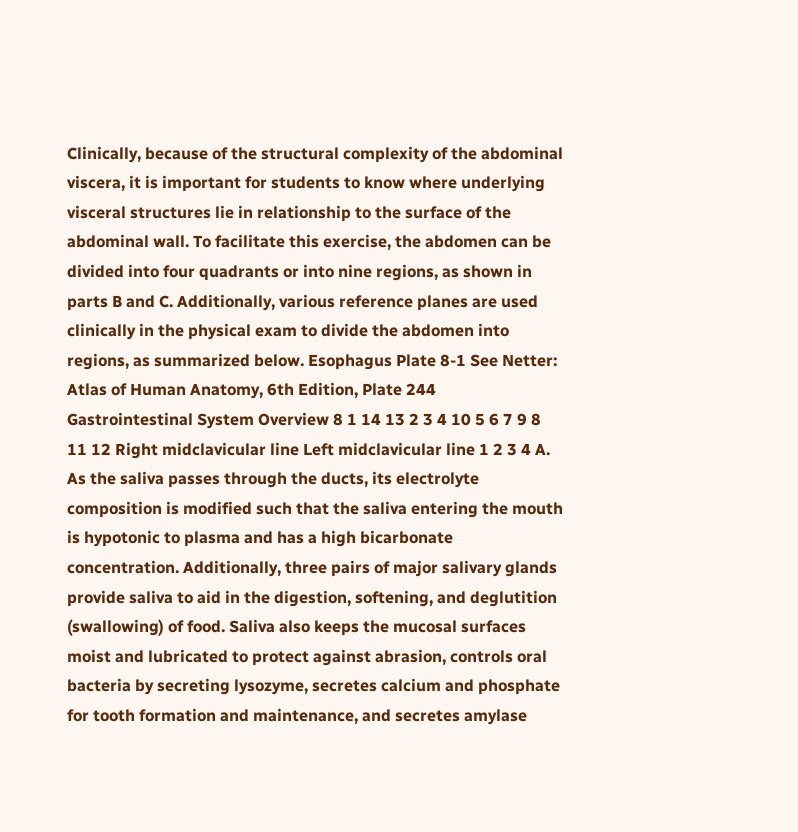Clinically, because of the structural complexity of the abdominal viscera, it is important for students to know where underlying visceral structures lie in relationship to the surface of the abdominal wall. To facilitate this exercise, the abdomen can be divided into four quadrants or into nine regions, as shown in parts B and C. Additionally, various reference planes are used clinically in the physical exam to divide the abdomen into regions, as summarized below. Esophagus Plate 8-1 See Netter: Atlas of Human Anatomy, 6th Edition, Plate 244 Gastrointestinal System Overview 8 1 14 13 2 3 4 10 5 6 7 9 8 11 12 Right midclavicular line Left midclavicular line 1 2 3 4 A. As the saliva passes through the ducts, its electrolyte composition is modified such that the saliva entering the mouth is hypotonic to plasma and has a high bicarbonate concentration. Additionally, three pairs of major salivary glands provide saliva to aid in the digestion, softening, and deglutition (swallowing) of food. Saliva also keeps the mucosal surfaces moist and lubricated to protect against abrasion, controls oral bacteria by secreting lysozyme, secretes calcium and phosphate for tooth formation and maintenance, and secretes amylase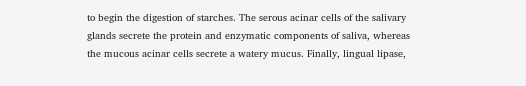to begin the digestion of starches. The serous acinar cells of the salivary glands secrete the protein and enzymatic components of saliva, whereas the mucous acinar cells secrete a watery mucus. Finally, lingual lipase,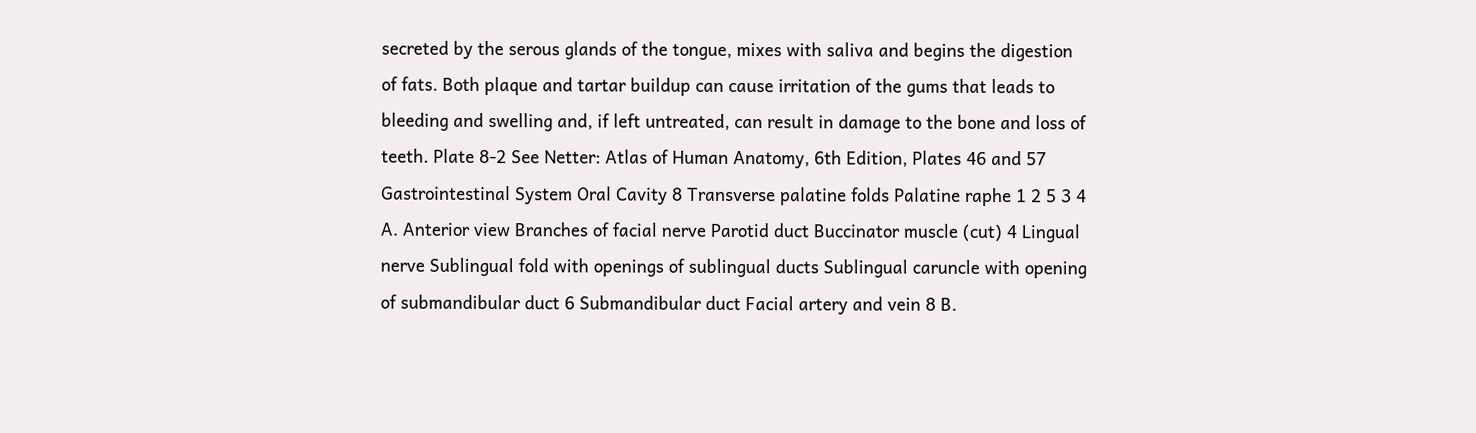secreted by the serous glands of the tongue, mixes with saliva and begins the digestion of fats. Both plaque and tartar buildup can cause irritation of the gums that leads to bleeding and swelling and, if left untreated, can result in damage to the bone and loss of teeth. Plate 8-2 See Netter: Atlas of Human Anatomy, 6th Edition, Plates 46 and 57 Gastrointestinal System Oral Cavity 8 Transverse palatine folds Palatine raphe 1 2 5 3 4 A. Anterior view Branches of facial nerve Parotid duct Buccinator muscle (cut) 4 Lingual nerve Sublingual fold with openings of sublingual ducts Sublingual caruncle with opening of submandibular duct 6 Submandibular duct Facial artery and vein 8 B.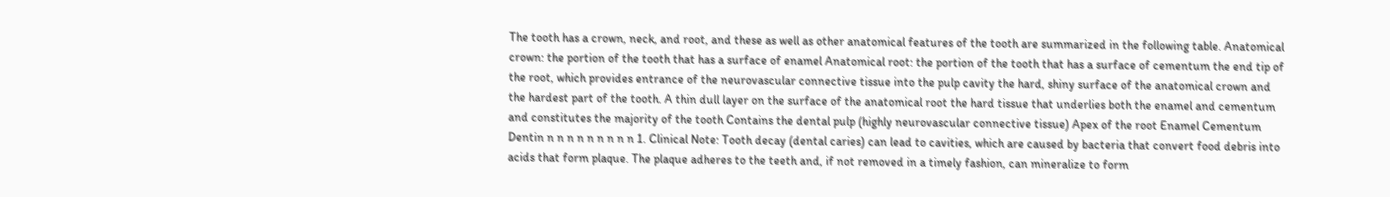The tooth has a crown, neck, and root, and these as well as other anatomical features of the tooth are summarized in the following table. Anatomical crown: the portion of the tooth that has a surface of enamel Anatomical root: the portion of the tooth that has a surface of cementum the end tip of the root, which provides entrance of the neurovascular connective tissue into the pulp cavity the hard, shiny surface of the anatomical crown and the hardest part of the tooth. A thin dull layer on the surface of the anatomical root the hard tissue that underlies both the enamel and cementum and constitutes the majority of the tooth Contains the dental pulp (highly neurovascular connective tissue) Apex of the root Enamel Cementum Dentin n n n n n n n n n 1. Clinical Note: Tooth decay (dental caries) can lead to cavities, which are caused by bacteria that convert food debris into acids that form plaque. The plaque adheres to the teeth and, if not removed in a timely fashion, can mineralize to form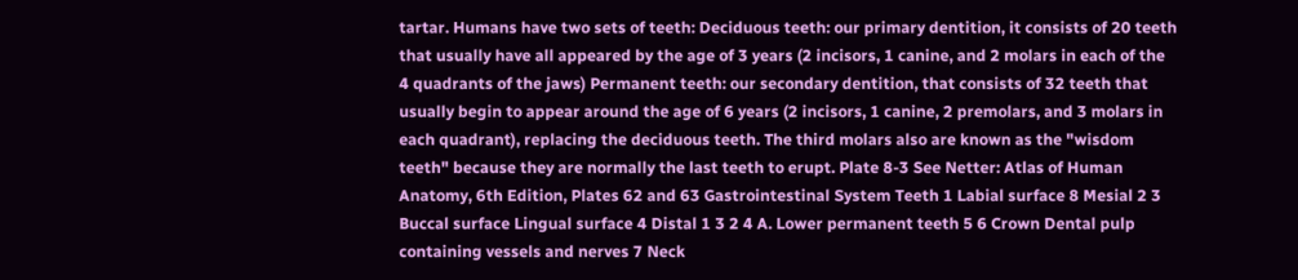tartar. Humans have two sets of teeth: Deciduous teeth: our primary dentition, it consists of 20 teeth that usually have all appeared by the age of 3 years (2 incisors, 1 canine, and 2 molars in each of the 4 quadrants of the jaws) Permanent teeth: our secondary dentition, that consists of 32 teeth that usually begin to appear around the age of 6 years (2 incisors, 1 canine, 2 premolars, and 3 molars in each quadrant), replacing the deciduous teeth. The third molars also are known as the "wisdom teeth" because they are normally the last teeth to erupt. Plate 8-3 See Netter: Atlas of Human Anatomy, 6th Edition, Plates 62 and 63 Gastrointestinal System Teeth 1 Labial surface 8 Mesial 2 3 Buccal surface Lingual surface 4 Distal 1 3 2 4 A. Lower permanent teeth 5 6 Crown Dental pulp containing vessels and nerves 7 Neck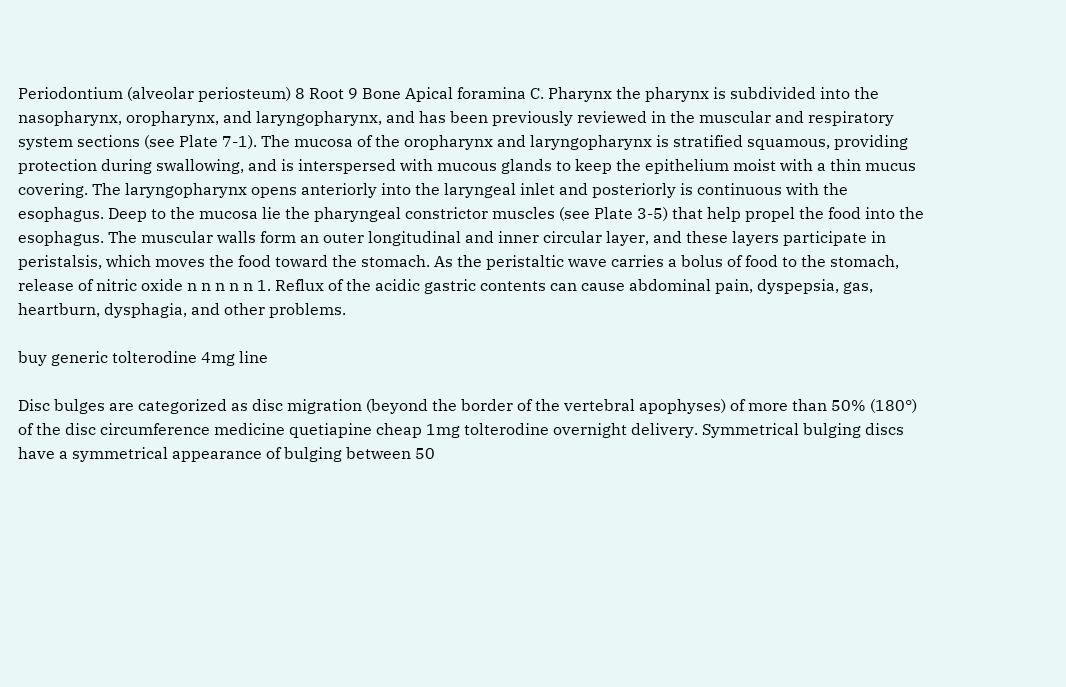Periodontium (alveolar periosteum) 8 Root 9 Bone Apical foramina C. Pharynx the pharynx is subdivided into the nasopharynx, oropharynx, and laryngopharynx, and has been previously reviewed in the muscular and respiratory system sections (see Plate 7-1). The mucosa of the oropharynx and laryngopharynx is stratified squamous, providing protection during swallowing, and is interspersed with mucous glands to keep the epithelium moist with a thin mucus covering. The laryngopharynx opens anteriorly into the laryngeal inlet and posteriorly is continuous with the esophagus. Deep to the mucosa lie the pharyngeal constrictor muscles (see Plate 3-5) that help propel the food into the esophagus. The muscular walls form an outer longitudinal and inner circular layer, and these layers participate in peristalsis, which moves the food toward the stomach. As the peristaltic wave carries a bolus of food to the stomach, release of nitric oxide n n n n n 1. Reflux of the acidic gastric contents can cause abdominal pain, dyspepsia, gas, heartburn, dysphagia, and other problems.

buy generic tolterodine 4mg line

Disc bulges are categorized as disc migration (beyond the border of the vertebral apophyses) of more than 50% (180°) of the disc circumference medicine quetiapine cheap 1mg tolterodine overnight delivery. Symmetrical bulging discs have a symmetrical appearance of bulging between 50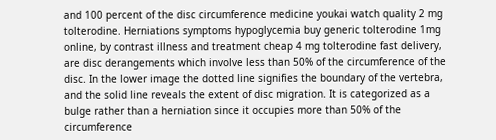and 100 percent of the disc circumference medicine youkai watch quality 2 mg tolterodine. Herniations symptoms hypoglycemia buy generic tolterodine 1mg online, by contrast illness and treatment cheap 4 mg tolterodine fast delivery, are disc derangements which involve less than 50% of the circumference of the disc. In the lower image the dotted line signifies the boundary of the vertebra, and the solid line reveals the extent of disc migration. It is categorized as a bulge rather than a herniation since it occupies more than 50% of the circumference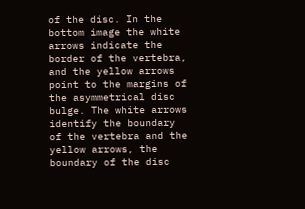of the disc. In the bottom image the white arrows indicate the border of the vertebra, and the yellow arrows point to the margins of the asymmetrical disc bulge. The white arrows identify the boundary of the vertebra and the yellow arrows, the boundary of the disc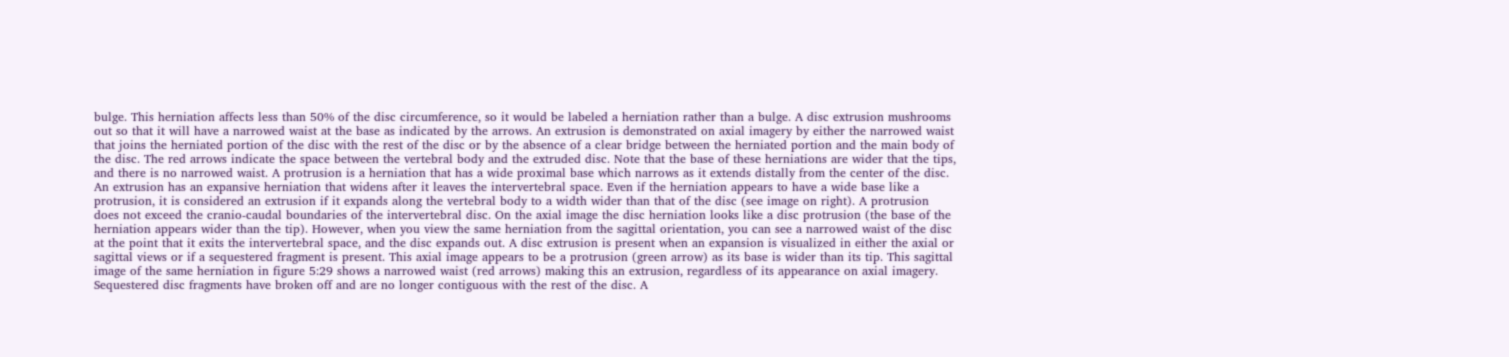bulge. This herniation affects less than 50% of the disc circumference, so it would be labeled a herniation rather than a bulge. A disc extrusion mushrooms out so that it will have a narrowed waist at the base as indicated by the arrows. An extrusion is demonstrated on axial imagery by either the narrowed waist that joins the herniated portion of the disc with the rest of the disc or by the absence of a clear bridge between the herniated portion and the main body of the disc. The red arrows indicate the space between the vertebral body and the extruded disc. Note that the base of these herniations are wider that the tips, and there is no narrowed waist. A protrusion is a herniation that has a wide proximal base which narrows as it extends distally from the center of the disc. An extrusion has an expansive herniation that widens after it leaves the intervertebral space. Even if the herniation appears to have a wide base like a protrusion, it is considered an extrusion if it expands along the vertebral body to a width wider than that of the disc (see image on right). A protrusion does not exceed the cranio-caudal boundaries of the intervertebral disc. On the axial image the disc herniation looks like a disc protrusion (the base of the herniation appears wider than the tip). However, when you view the same herniation from the sagittal orientation, you can see a narrowed waist of the disc at the point that it exits the intervertebral space, and the disc expands out. A disc extrusion is present when an expansion is visualized in either the axial or sagittal views or if a sequestered fragment is present. This axial image appears to be a protrusion (green arrow) as its base is wider than its tip. This sagittal image of the same herniation in figure 5:29 shows a narrowed waist (red arrows) making this an extrusion, regardless of its appearance on axial imagery. Sequestered disc fragments have broken off and are no longer contiguous with the rest of the disc. A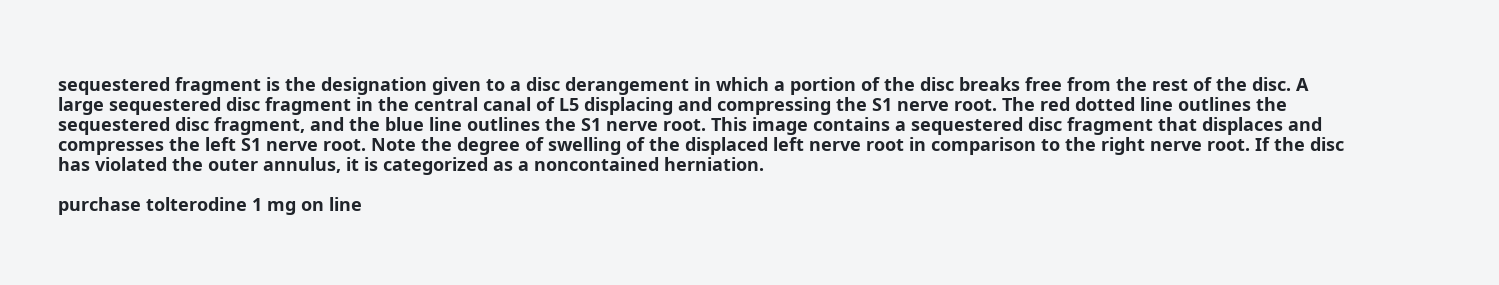sequestered fragment is the designation given to a disc derangement in which a portion of the disc breaks free from the rest of the disc. A large sequestered disc fragment in the central canal of L5 displacing and compressing the S1 nerve root. The red dotted line outlines the sequestered disc fragment, and the blue line outlines the S1 nerve root. This image contains a sequestered disc fragment that displaces and compresses the left S1 nerve root. Note the degree of swelling of the displaced left nerve root in comparison to the right nerve root. If the disc has violated the outer annulus, it is categorized as a noncontained herniation.

purchase tolterodine 1 mg on line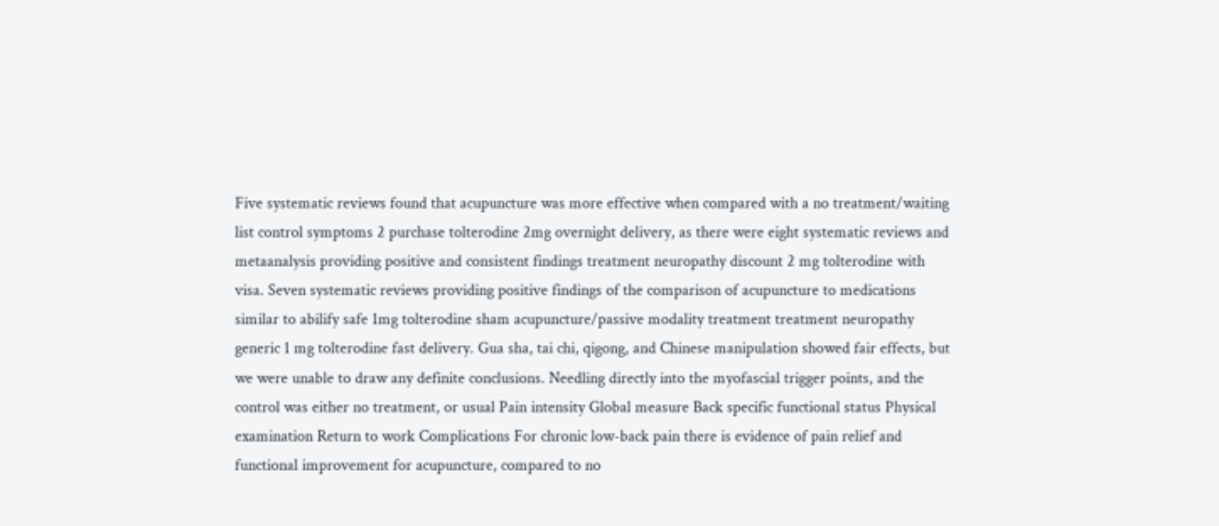Five systematic reviews found that acupuncture was more effective when compared with a no treatment/waiting list control symptoms 2 purchase tolterodine 2mg overnight delivery, as there were eight systematic reviews and metaanalysis providing positive and consistent findings treatment neuropathy discount 2 mg tolterodine with visa. Seven systematic reviews providing positive findings of the comparison of acupuncture to medications similar to abilify safe 1mg tolterodine sham acupuncture/passive modality treatment treatment neuropathy generic 1 mg tolterodine fast delivery. Gua sha, tai chi, qigong, and Chinese manipulation showed fair effects, but we were unable to draw any definite conclusions. Needling directly into the myofascial trigger points, and the control was either no treatment, or usual Pain intensity Global measure Back specific functional status Physical examination Return to work Complications For chronic low-back pain there is evidence of pain relief and functional improvement for acupuncture, compared to no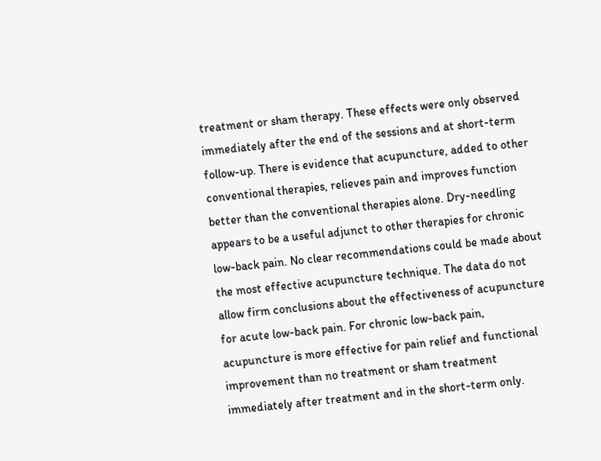treatment or sham therapy. These effects were only observed immediately after the end of the sessions and at short-term follow-up. There is evidence that acupuncture, added to other conventional therapies, relieves pain and improves function better than the conventional therapies alone. Dry-needling appears to be a useful adjunct to other therapies for chronic low-back pain. No clear recommendations could be made about the most effective acupuncture technique. The data do not allow firm conclusions about the effectiveness of acupuncture for acute low-back pain. For chronic low-back pain, acupuncture is more effective for pain relief and functional improvement than no treatment or sham treatment immediately after treatment and in the short-term only.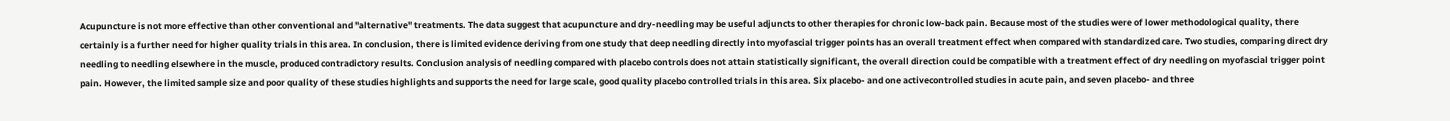Acupuncture is not more effective than other conventional and "alternative" treatments. The data suggest that acupuncture and dry-needling may be useful adjuncts to other therapies for chronic low-back pain. Because most of the studies were of lower methodological quality, there certainly is a further need for higher quality trials in this area. In conclusion, there is limited evidence deriving from one study that deep needling directly into myofascial trigger points has an overall treatment effect when compared with standardized care. Two studies, comparing direct dry needling to needling elsewhere in the muscle, produced contradictory results. Conclusion analysis of needling compared with placebo controls does not attain statistically significant, the overall direction could be compatible with a treatment effect of dry needling on myofascial trigger point pain. However, the limited sample size and poor quality of these studies highlights and supports the need for large scale, good quality placebo controlled trials in this area. Six placebo- and one activecontrolled studies in acute pain, and seven placebo- and three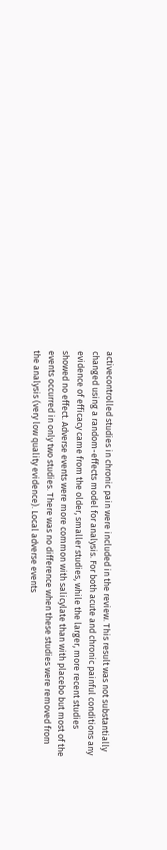activecontrolled studies in chronic pain were included in the review. This result was not substantially changed using a random-effects model for analysis. For both acute and chronic painful conditions any evidence of efficacy came from the older, smaller studies, while the larger, more recent studies showed no effect. Adverse events were more common with salicylate than with placebo but most of the events occurred in only two studies. There was no difference when these studies were removed from the analysis (very low quality evidence). Local adverse events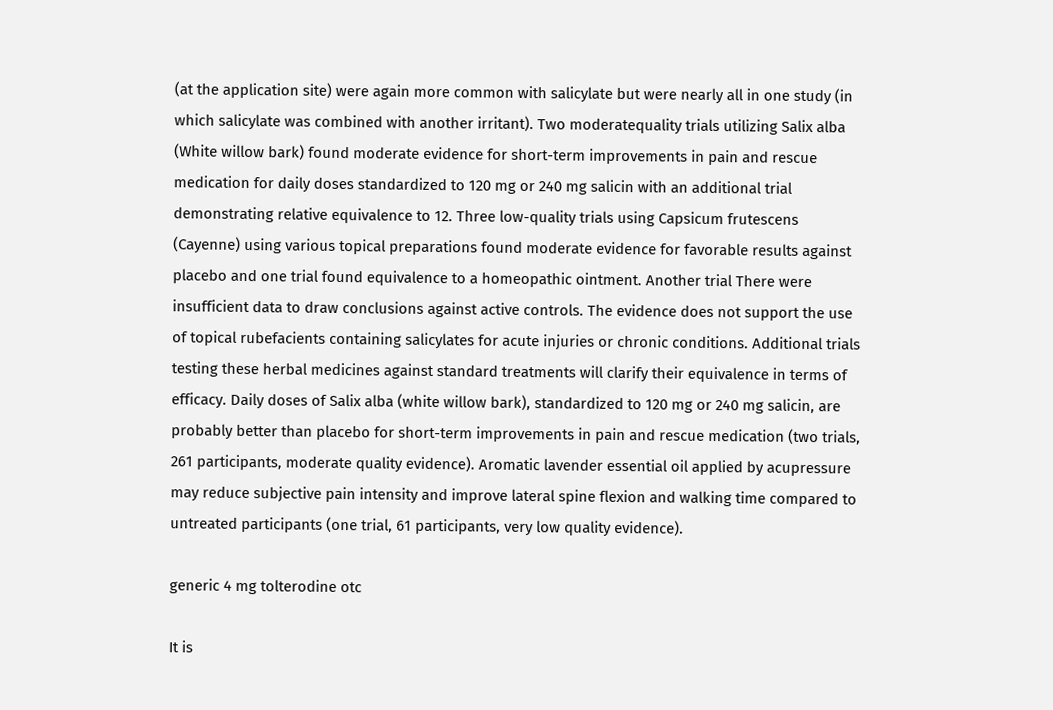(at the application site) were again more common with salicylate but were nearly all in one study (in which salicylate was combined with another irritant). Two moderatequality trials utilizing Salix alba (White willow bark) found moderate evidence for short-term improvements in pain and rescue medication for daily doses standardized to 120 mg or 240 mg salicin with an additional trial demonstrating relative equivalence to 12. Three low-quality trials using Capsicum frutescens (Cayenne) using various topical preparations found moderate evidence for favorable results against placebo and one trial found equivalence to a homeopathic ointment. Another trial There were insufficient data to draw conclusions against active controls. The evidence does not support the use of topical rubefacients containing salicylates for acute injuries or chronic conditions. Additional trials testing these herbal medicines against standard treatments will clarify their equivalence in terms of efficacy. Daily doses of Salix alba (white willow bark), standardized to 120 mg or 240 mg salicin, are probably better than placebo for short-term improvements in pain and rescue medication (two trials, 261 participants, moderate quality evidence). Aromatic lavender essential oil applied by acupressure may reduce subjective pain intensity and improve lateral spine flexion and walking time compared to untreated participants (one trial, 61 participants, very low quality evidence).

generic 4 mg tolterodine otc

It is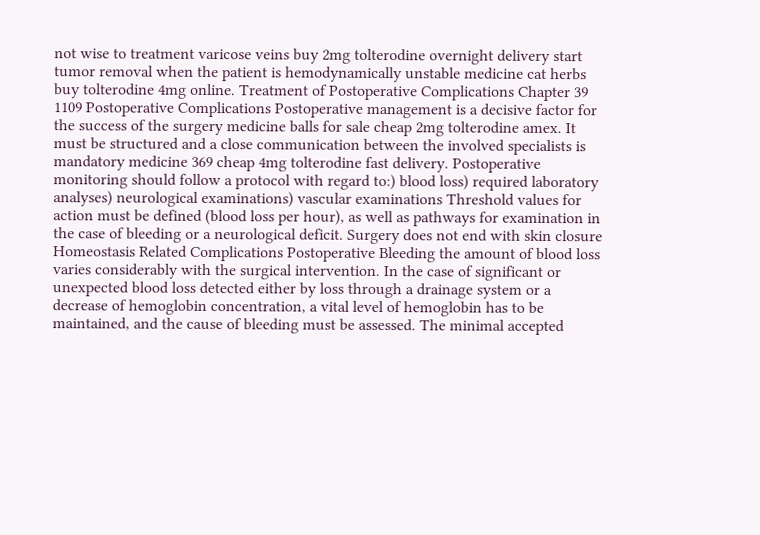not wise to treatment varicose veins buy 2mg tolterodine overnight delivery start tumor removal when the patient is hemodynamically unstable medicine cat herbs buy tolterodine 4mg online. Treatment of Postoperative Complications Chapter 39 1109 Postoperative Complications Postoperative management is a decisive factor for the success of the surgery medicine balls for sale cheap 2mg tolterodine amex. It must be structured and a close communication between the involved specialists is mandatory medicine 369 cheap 4mg tolterodine fast delivery. Postoperative monitoring should follow a protocol with regard to:) blood loss) required laboratory analyses) neurological examinations) vascular examinations Threshold values for action must be defined (blood loss per hour), as well as pathways for examination in the case of bleeding or a neurological deficit. Surgery does not end with skin closure Homeostasis Related Complications Postoperative Bleeding the amount of blood loss varies considerably with the surgical intervention. In the case of significant or unexpected blood loss detected either by loss through a drainage system or a decrease of hemoglobin concentration, a vital level of hemoglobin has to be maintained, and the cause of bleeding must be assessed. The minimal accepted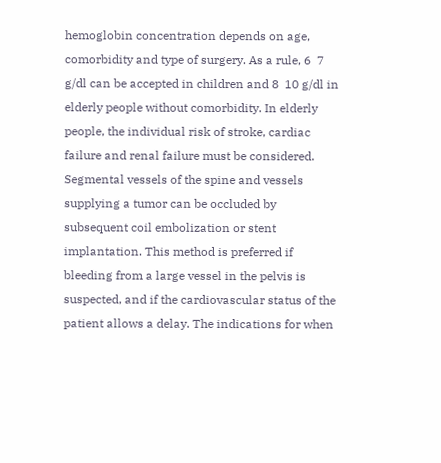hemoglobin concentration depends on age, comorbidity and type of surgery. As a rule, 6  7 g/dl can be accepted in children and 8  10 g/dl in elderly people without comorbidity. In elderly people, the individual risk of stroke, cardiac failure and renal failure must be considered. Segmental vessels of the spine and vessels supplying a tumor can be occluded by subsequent coil embolization or stent implantation. This method is preferred if bleeding from a large vessel in the pelvis is suspected, and if the cardiovascular status of the patient allows a delay. The indications for when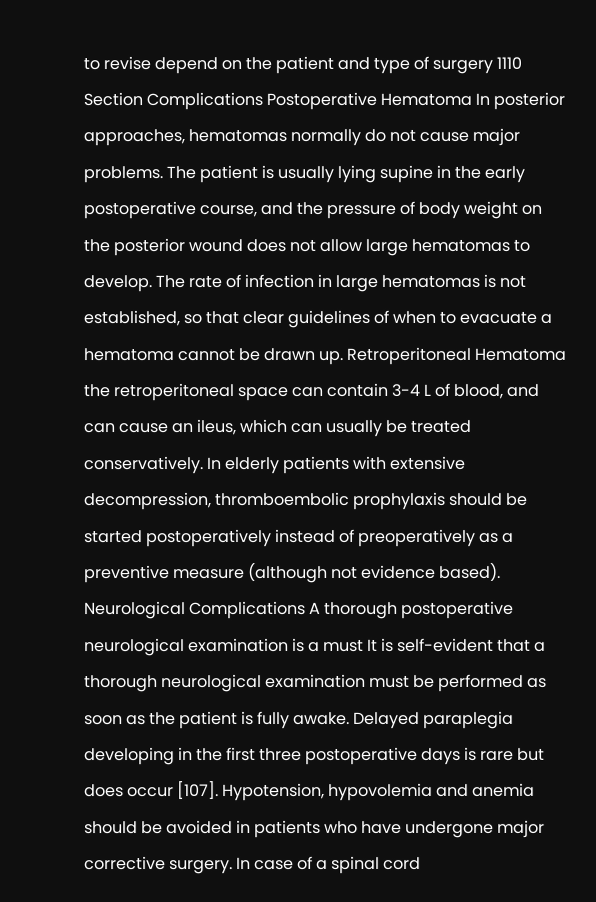to revise depend on the patient and type of surgery 1110 Section Complications Postoperative Hematoma In posterior approaches, hematomas normally do not cause major problems. The patient is usually lying supine in the early postoperative course, and the pressure of body weight on the posterior wound does not allow large hematomas to develop. The rate of infection in large hematomas is not established, so that clear guidelines of when to evacuate a hematoma cannot be drawn up. Retroperitoneal Hematoma the retroperitoneal space can contain 3-4 L of blood, and can cause an ileus, which can usually be treated conservatively. In elderly patients with extensive decompression, thromboembolic prophylaxis should be started postoperatively instead of preoperatively as a preventive measure (although not evidence based). Neurological Complications A thorough postoperative neurological examination is a must It is self-evident that a thorough neurological examination must be performed as soon as the patient is fully awake. Delayed paraplegia developing in the first three postoperative days is rare but does occur [107]. Hypotension, hypovolemia and anemia should be avoided in patients who have undergone major corrective surgery. In case of a spinal cord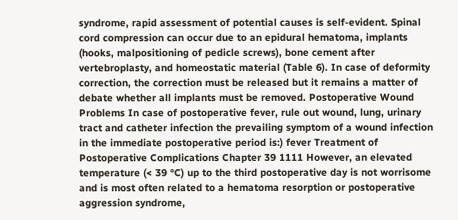syndrome, rapid assessment of potential causes is self-evident. Spinal cord compression can occur due to an epidural hematoma, implants (hooks, malpositioning of pedicle screws), bone cement after vertebroplasty, and homeostatic material (Table 6). In case of deformity correction, the correction must be released but it remains a matter of debate whether all implants must be removed. Postoperative Wound Problems In case of postoperative fever, rule out wound, lung, urinary tract and catheter infection the prevailing symptom of a wound infection in the immediate postoperative period is:) fever Treatment of Postoperative Complications Chapter 39 1111 However, an elevated temperature (< 39 °C) up to the third postoperative day is not worrisome and is most often related to a hematoma resorption or postoperative aggression syndrome,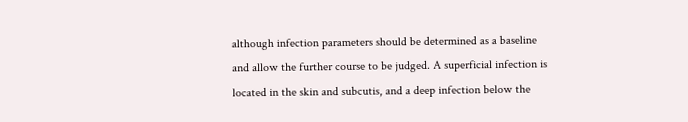although infection parameters should be determined as a baseline and allow the further course to be judged. A superficial infection is located in the skin and subcutis, and a deep infection below the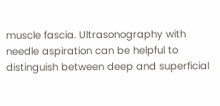muscle fascia. Ultrasonography with needle aspiration can be helpful to distinguish between deep and superficial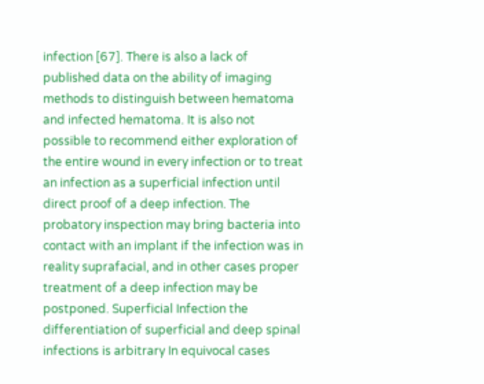infection [67]. There is also a lack of published data on the ability of imaging methods to distinguish between hematoma and infected hematoma. It is also not possible to recommend either exploration of the entire wound in every infection or to treat an infection as a superficial infection until direct proof of a deep infection. The probatory inspection may bring bacteria into contact with an implant if the infection was in reality suprafacial, and in other cases proper treatment of a deep infection may be postponed. Superficial Infection the differentiation of superficial and deep spinal infections is arbitrary In equivocal cases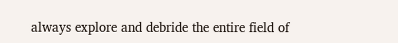always explore and debride the entire field of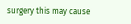surgery this may cause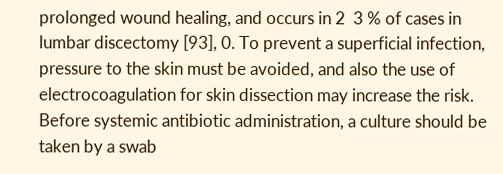prolonged wound healing, and occurs in 2  3 % of cases in lumbar discectomy [93], 0. To prevent a superficial infection, pressure to the skin must be avoided, and also the use of electrocoagulation for skin dissection may increase the risk. Before systemic antibiotic administration, a culture should be taken by a swab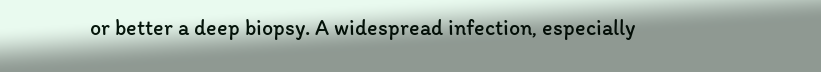or better a deep biopsy. A widespread infection, especially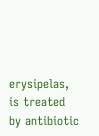erysipelas, is treated by antibiotic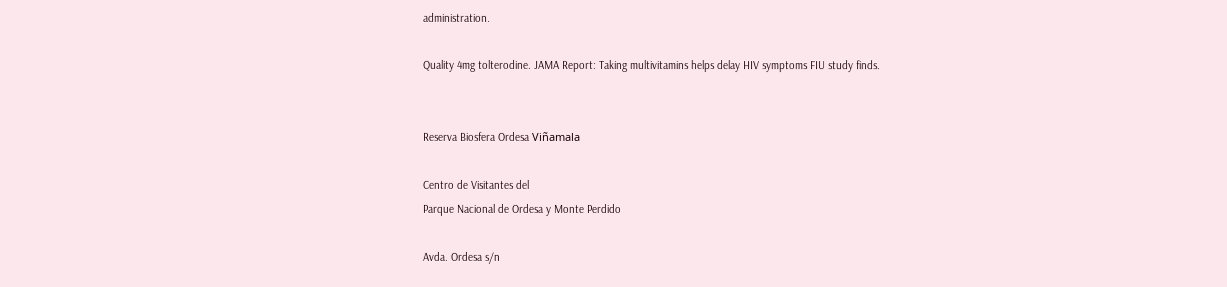administration.

Quality 4mg tolterodine. JAMA Report: Taking multivitamins helps delay HIV symptoms FIU study finds.


Reserva Biosfera Ordesa Viñamala

Centro de Visitantes del
Parque Nacional de Ordesa y Monte Perdido

Avda. Ordesa s/n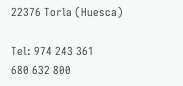22376 Torla (Huesca)

Tel: 974 243 361
680 632 800